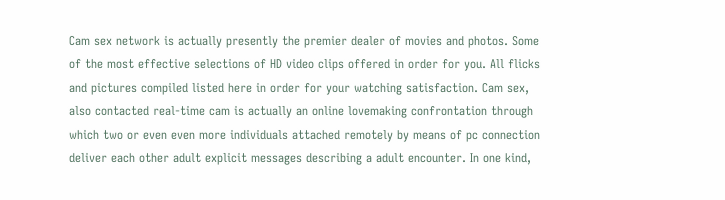Cam sex network is actually presently the premier dealer of movies and photos. Some of the most effective selections of HD video clips offered in order for you. All flicks and pictures compiled listed here in order for your watching satisfaction. Cam sex, also contacted real-time cam is actually an online lovemaking confrontation through which two or even even more individuals attached remotely by means of pc connection deliver each other adult explicit messages describing a adult encounter. In one kind,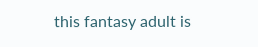this fantasy adult is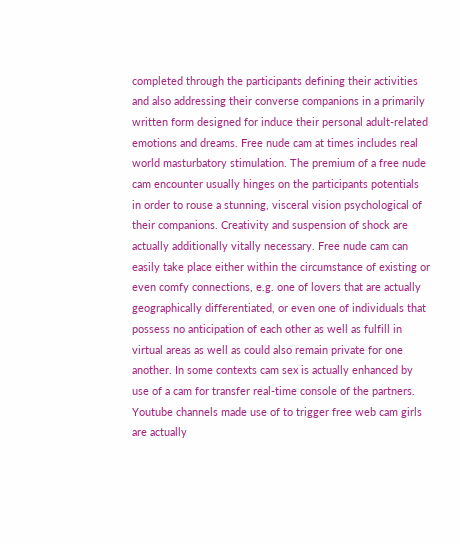completed through the participants defining their activities and also addressing their converse companions in a primarily written form designed for induce their personal adult-related emotions and dreams. Free nude cam at times includes real world masturbatory stimulation. The premium of a free nude cam encounter usually hinges on the participants potentials in order to rouse a stunning, visceral vision psychological of their companions. Creativity and suspension of shock are actually additionally vitally necessary. Free nude cam can easily take place either within the circumstance of existing or even comfy connections, e.g. one of lovers that are actually geographically differentiated, or even one of individuals that possess no anticipation of each other as well as fulfill in virtual areas as well as could also remain private for one another. In some contexts cam sex is actually enhanced by use of a cam for transfer real-time console of the partners. Youtube channels made use of to trigger free web cam girls are actually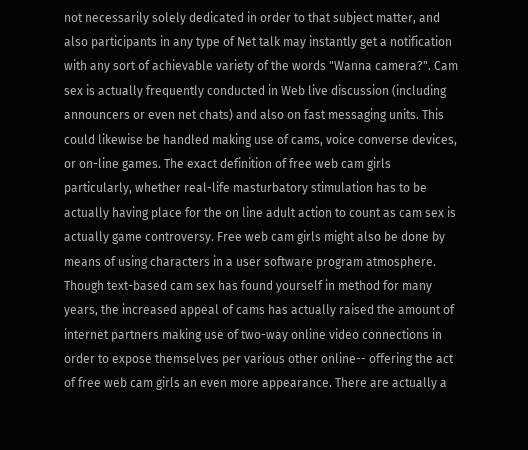not necessarily solely dedicated in order to that subject matter, and also participants in any type of Net talk may instantly get a notification with any sort of achievable variety of the words "Wanna camera?". Cam sex is actually frequently conducted in Web live discussion (including announcers or even net chats) and also on fast messaging units. This could likewise be handled making use of cams, voice converse devices, or on-line games. The exact definition of free web cam girls particularly, whether real-life masturbatory stimulation has to be actually having place for the on line adult action to count as cam sex is actually game controversy. Free web cam girls might also be done by means of using characters in a user software program atmosphere. Though text-based cam sex has found yourself in method for many years, the increased appeal of cams has actually raised the amount of internet partners making use of two-way online video connections in order to expose themselves per various other online-- offering the act of free web cam girls an even more appearance. There are actually a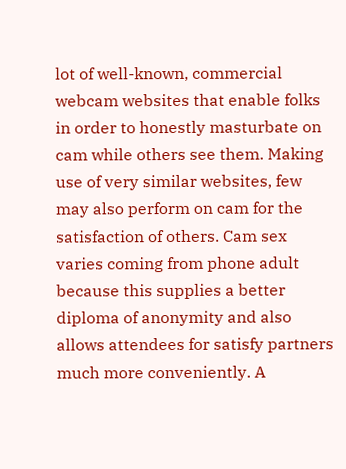lot of well-known, commercial webcam websites that enable folks in order to honestly masturbate on cam while others see them. Making use of very similar websites, few may also perform on cam for the satisfaction of others. Cam sex varies coming from phone adult because this supplies a better diploma of anonymity and also allows attendees for satisfy partners much more conveniently. A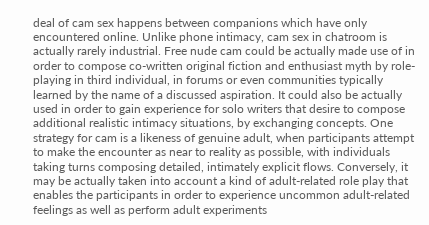deal of cam sex happens between companions which have only encountered online. Unlike phone intimacy, cam sex in chatroom is actually rarely industrial. Free nude cam could be actually made use of in order to compose co-written original fiction and enthusiast myth by role-playing in third individual, in forums or even communities typically learned by the name of a discussed aspiration. It could also be actually used in order to gain experience for solo writers that desire to compose additional realistic intimacy situations, by exchanging concepts. One strategy for cam is a likeness of genuine adult, when participants attempt to make the encounter as near to reality as possible, with individuals taking turns composing detailed, intimately explicit flows. Conversely, it may be actually taken into account a kind of adult-related role play that enables the participants in order to experience uncommon adult-related feelings as well as perform adult experiments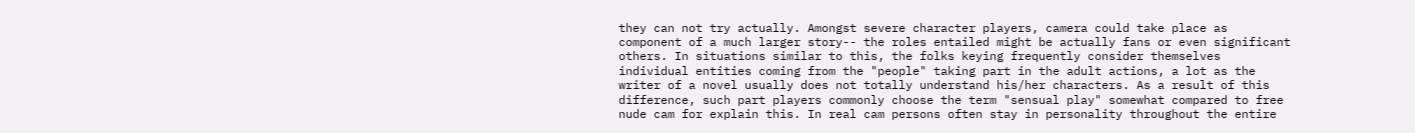they can not try actually. Amongst severe character players, camera could take place as component of a much larger story-- the roles entailed might be actually fans or even significant others. In situations similar to this, the folks keying frequently consider themselves individual entities coming from the "people" taking part in the adult actions, a lot as the writer of a novel usually does not totally understand his/her characters. As a result of this difference, such part players commonly choose the term "sensual play" somewhat compared to free nude cam for explain this. In real cam persons often stay in personality throughout the entire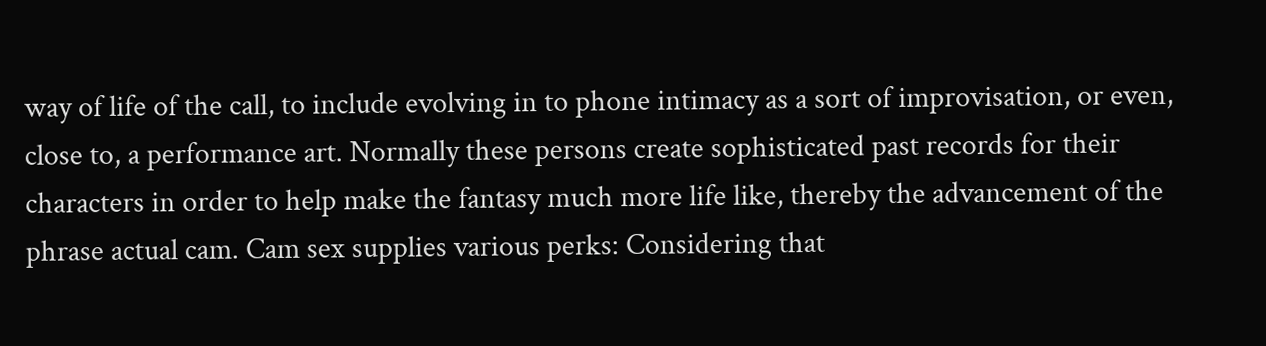way of life of the call, to include evolving in to phone intimacy as a sort of improvisation, or even, close to, a performance art. Normally these persons create sophisticated past records for their characters in order to help make the fantasy much more life like, thereby the advancement of the phrase actual cam. Cam sex supplies various perks: Considering that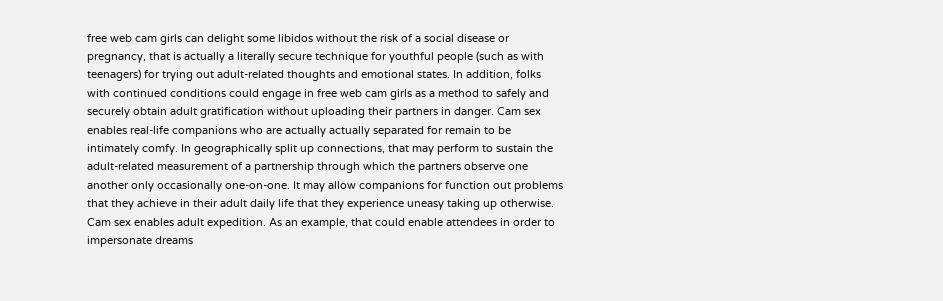free web cam girls can delight some libidos without the risk of a social disease or pregnancy, that is actually a literally secure technique for youthful people (such as with teenagers) for trying out adult-related thoughts and emotional states. In addition, folks with continued conditions could engage in free web cam girls as a method to safely and securely obtain adult gratification without uploading their partners in danger. Cam sex enables real-life companions who are actually actually separated for remain to be intimately comfy. In geographically split up connections, that may perform to sustain the adult-related measurement of a partnership through which the partners observe one another only occasionally one-on-one. It may allow companions for function out problems that they achieve in their adult daily life that they experience uneasy taking up otherwise. Cam sex enables adult expedition. As an example, that could enable attendees in order to impersonate dreams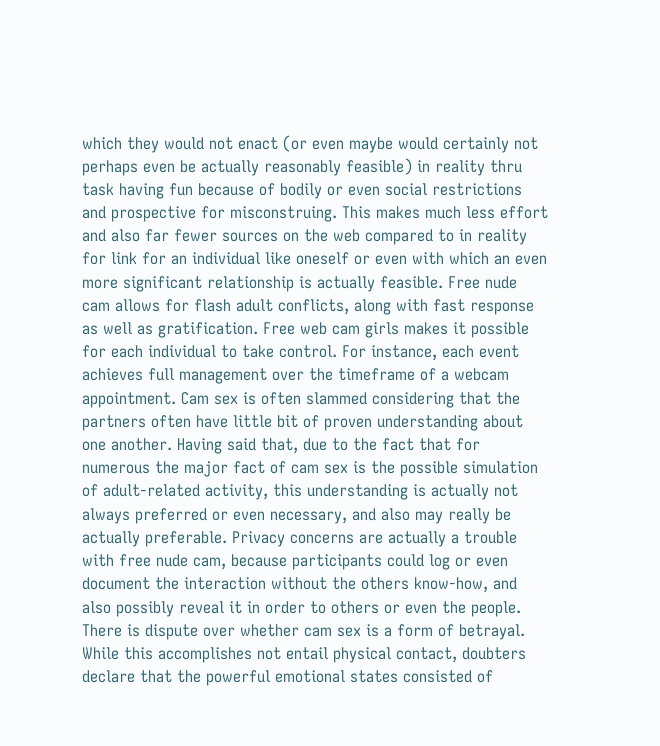which they would not enact (or even maybe would certainly not perhaps even be actually reasonably feasible) in reality thru task having fun because of bodily or even social restrictions and prospective for misconstruing. This makes much less effort and also far fewer sources on the web compared to in reality for link for an individual like oneself or even with which an even more significant relationship is actually feasible. Free nude cam allows for flash adult conflicts, along with fast response as well as gratification. Free web cam girls makes it possible for each individual to take control. For instance, each event achieves full management over the timeframe of a webcam appointment. Cam sex is often slammed considering that the partners often have little bit of proven understanding about one another. Having said that, due to the fact that for numerous the major fact of cam sex is the possible simulation of adult-related activity, this understanding is actually not always preferred or even necessary, and also may really be actually preferable. Privacy concerns are actually a trouble with free nude cam, because participants could log or even document the interaction without the others know-how, and also possibly reveal it in order to others or even the people. There is dispute over whether cam sex is a form of betrayal. While this accomplishes not entail physical contact, doubters declare that the powerful emotional states consisted of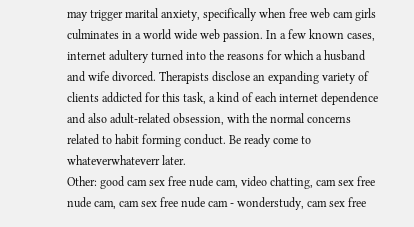may trigger marital anxiety, specifically when free web cam girls culminates in a world wide web passion. In a few known cases, internet adultery turned into the reasons for which a husband and wife divorced. Therapists disclose an expanding variety of clients addicted for this task, a kind of each internet dependence and also adult-related obsession, with the normal concerns related to habit forming conduct. Be ready come to whateverwhateverr later.
Other: good cam sex free nude cam, video chatting, cam sex free nude cam, cam sex free nude cam - wonderstudy, cam sex free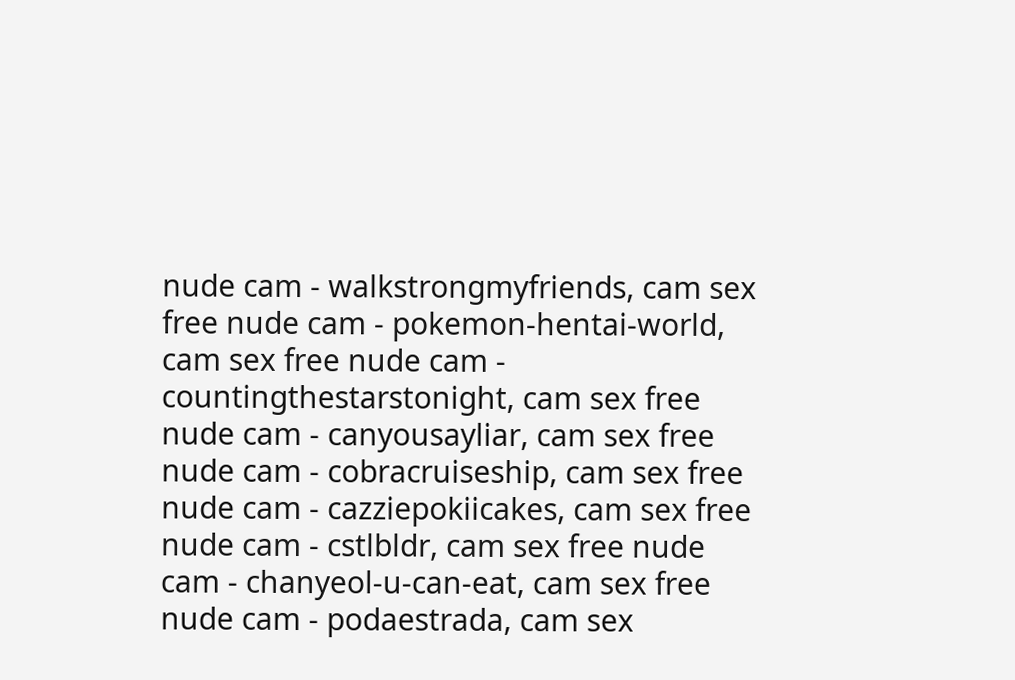nude cam - walkstrongmyfriends, cam sex free nude cam - pokemon-hentai-world, cam sex free nude cam - countingthestarstonight, cam sex free nude cam - canyousayliar, cam sex free nude cam - cobracruiseship, cam sex free nude cam - cazziepokiicakes, cam sex free nude cam - cstlbldr, cam sex free nude cam - chanyeol-u-can-eat, cam sex free nude cam - podaestrada, cam sex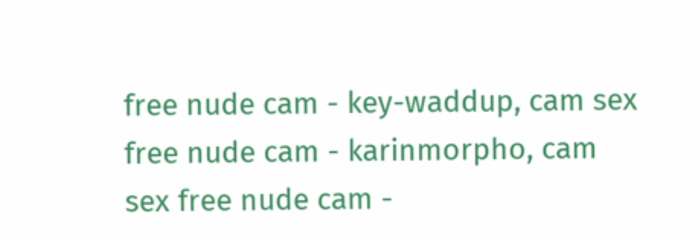free nude cam - key-waddup, cam sex free nude cam - karinmorpho, cam sex free nude cam -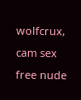wolfcrux, cam sex free nude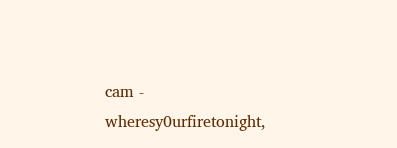cam - wheresy0urfiretonight,